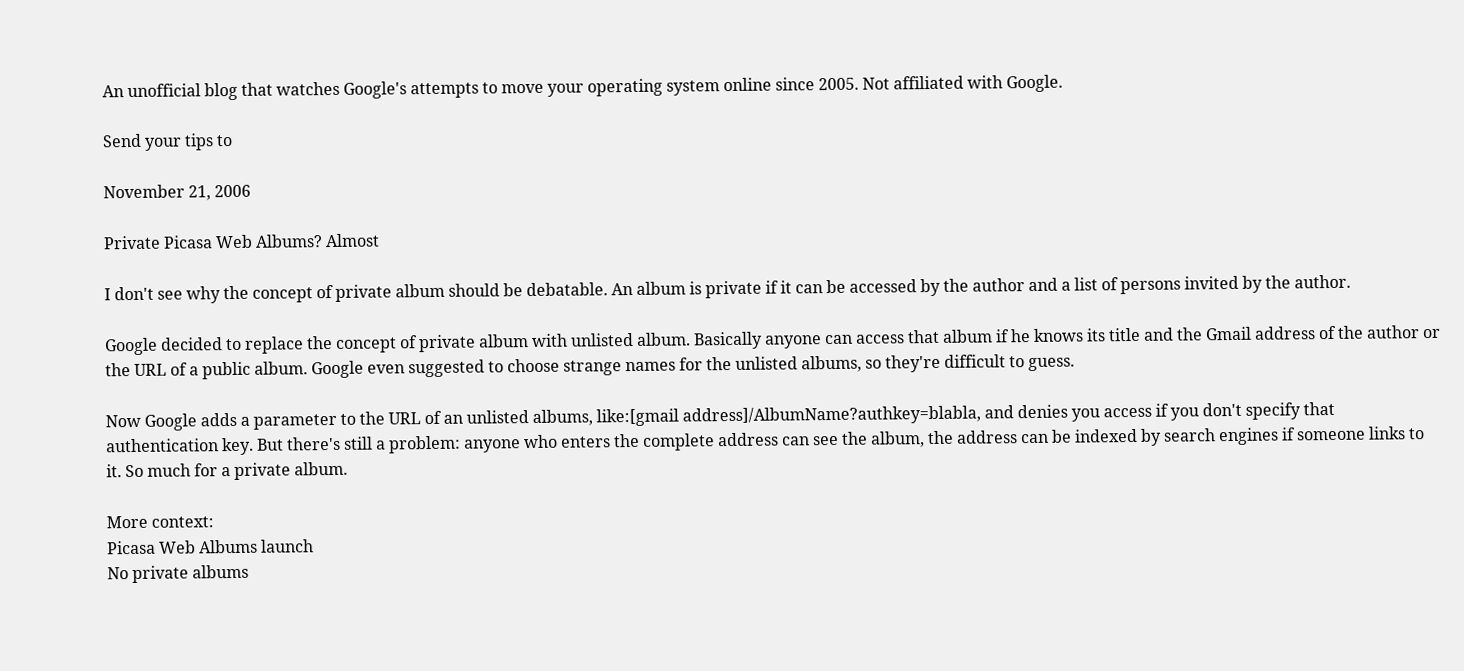An unofficial blog that watches Google's attempts to move your operating system online since 2005. Not affiliated with Google.

Send your tips to

November 21, 2006

Private Picasa Web Albums? Almost

I don't see why the concept of private album should be debatable. An album is private if it can be accessed by the author and a list of persons invited by the author.

Google decided to replace the concept of private album with unlisted album. Basically anyone can access that album if he knows its title and the Gmail address of the author or the URL of a public album. Google even suggested to choose strange names for the unlisted albums, so they're difficult to guess.

Now Google adds a parameter to the URL of an unlisted albums, like:[gmail address]/AlbumName?authkey=blabla, and denies you access if you don't specify that authentication key. But there's still a problem: anyone who enters the complete address can see the album, the address can be indexed by search engines if someone links to it. So much for a private album.

More context:
Picasa Web Albums launch
No private albums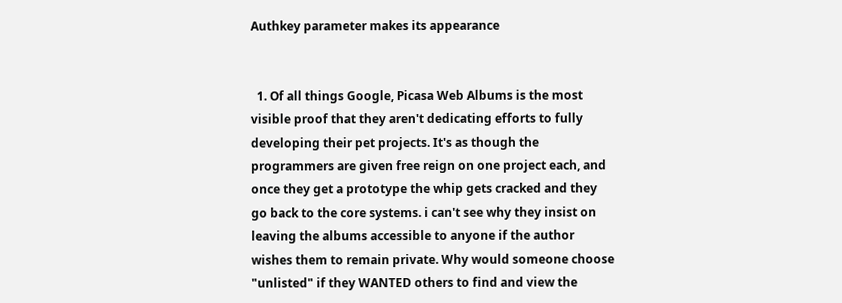Authkey parameter makes its appearance


  1. Of all things Google, Picasa Web Albums is the most visible proof that they aren't dedicating efforts to fully developing their pet projects. It's as though the programmers are given free reign on one project each, and once they get a prototype the whip gets cracked and they go back to the core systems. i can't see why they insist on leaving the albums accessible to anyone if the author wishes them to remain private. Why would someone choose "unlisted" if they WANTED others to find and view the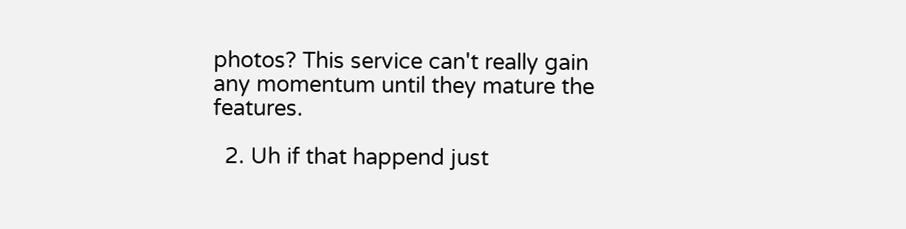photos? This service can't really gain any momentum until they mature the features.

  2. Uh if that happend just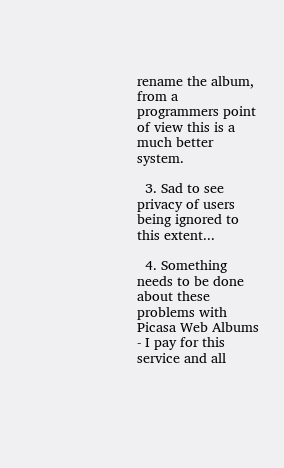rename the album, from a programmers point of view this is a much better system.

  3. Sad to see privacy of users being ignored to this extent...

  4. Something needs to be done about these problems with Picasa Web Albums - I pay for this service and all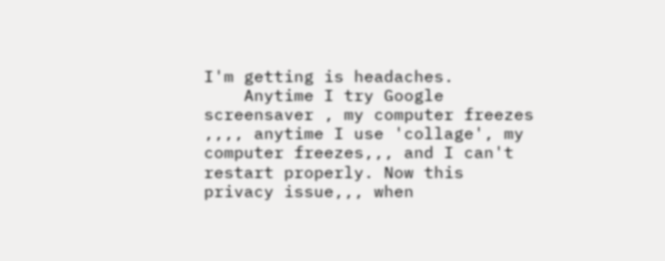I'm getting is headaches.
    Anytime I try Google screensaver , my computer freezes ,,,, anytime I use 'collage', my computer freezes,,, and I can't restart properly. Now this privacy issue,,, when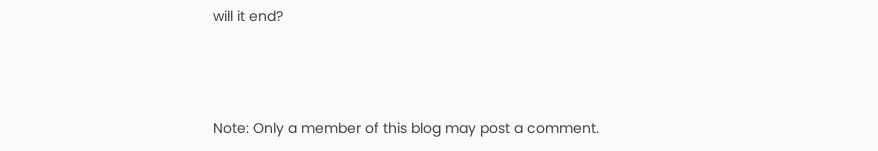will it end?



Note: Only a member of this blog may post a comment.